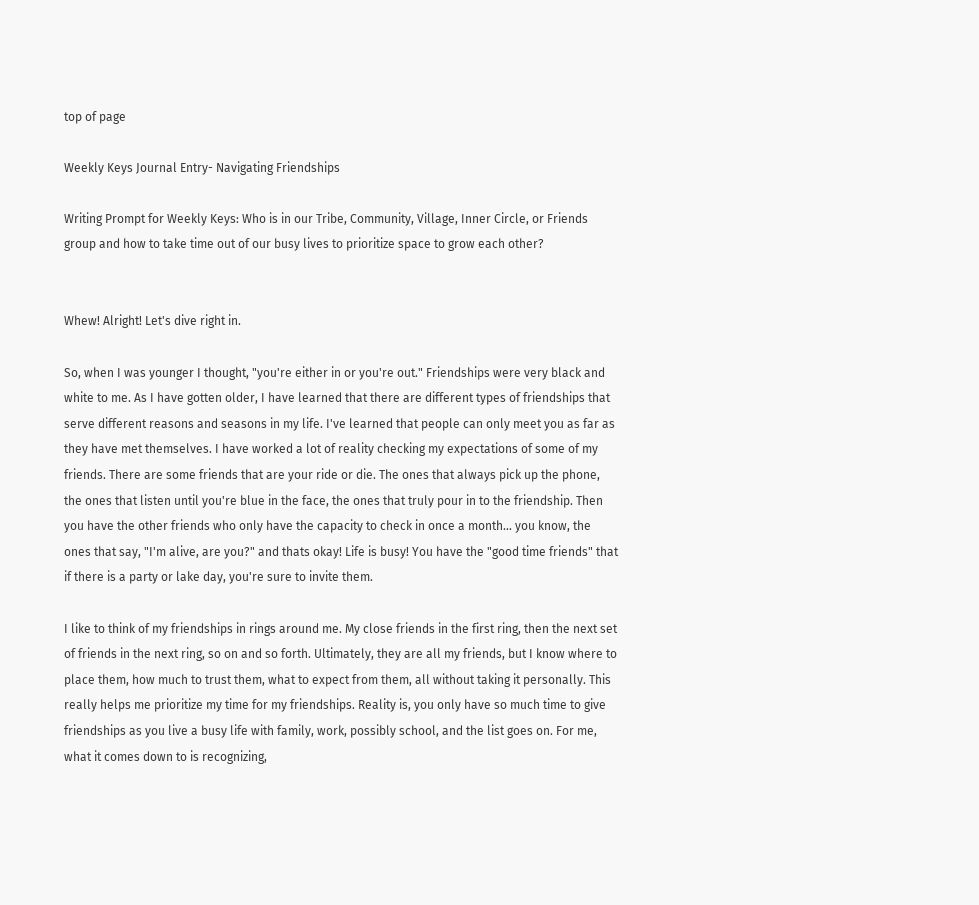top of page

Weekly Keys Journal Entry- Navigating Friendships

Writing Prompt for Weekly Keys: Who is in our Tribe, Community, Village, Inner Circle, or Friends group and how to take time out of our busy lives to prioritize space to grow each other?


Whew! Alright! Let's dive right in.

So, when I was younger I thought, "you're either in or you're out." Friendships were very black and white to me. As I have gotten older, I have learned that there are different types of friendships that serve different reasons and seasons in my life. I've learned that people can only meet you as far as they have met themselves. I have worked a lot of reality checking my expectations of some of my friends. There are some friends that are your ride or die. The ones that always pick up the phone, the ones that listen until you're blue in the face, the ones that truly pour in to the friendship. Then you have the other friends who only have the capacity to check in once a month... you know, the ones that say, "I'm alive, are you?" and thats okay! Life is busy! You have the "good time friends" that if there is a party or lake day, you're sure to invite them.

I like to think of my friendships in rings around me. My close friends in the first ring, then the next set of friends in the next ring, so on and so forth. Ultimately, they are all my friends, but I know where to place them, how much to trust them, what to expect from them, all without taking it personally. This really helps me prioritize my time for my friendships. Reality is, you only have so much time to give friendships as you live a busy life with family, work, possibly school, and the list goes on. For me, what it comes down to is recognizing,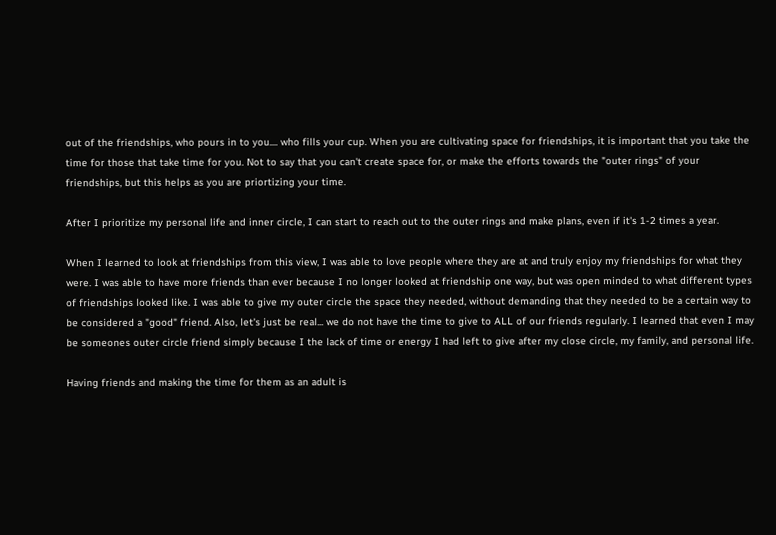out of the friendships, who pours in to you.... who fills your cup. When you are cultivating space for friendships, it is important that you take the time for those that take time for you. Not to say that you can't create space for, or make the efforts towards the "outer rings" of your friendships, but this helps as you are priortizing your time.

After I prioritize my personal life and inner circle, I can start to reach out to the outer rings and make plans, even if it's 1-2 times a year.

When I learned to look at friendships from this view, I was able to love people where they are at and truly enjoy my friendships for what they were. I was able to have more friends than ever because I no longer looked at friendship one way, but was open minded to what different types of friendships looked like. I was able to give my outer circle the space they needed, without demanding that they needed to be a certain way to be considered a "good" friend. Also, let's just be real... we do not have the time to give to ALL of our friends regularly. I learned that even I may be someones outer circle friend simply because I the lack of time or energy I had left to give after my close circle, my family, and personal life.

Having friends and making the time for them as an adult is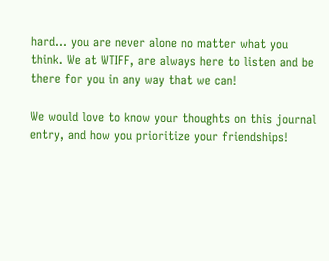hard... you are never alone no matter what you think. We at WTIFF, are always here to listen and be there for you in any way that we can!

We would love to know your thoughts on this journal entry, and how you prioritize your friendships!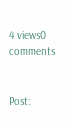4 views0 comments


Post: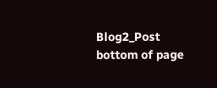Blog2_Post
bottom of page